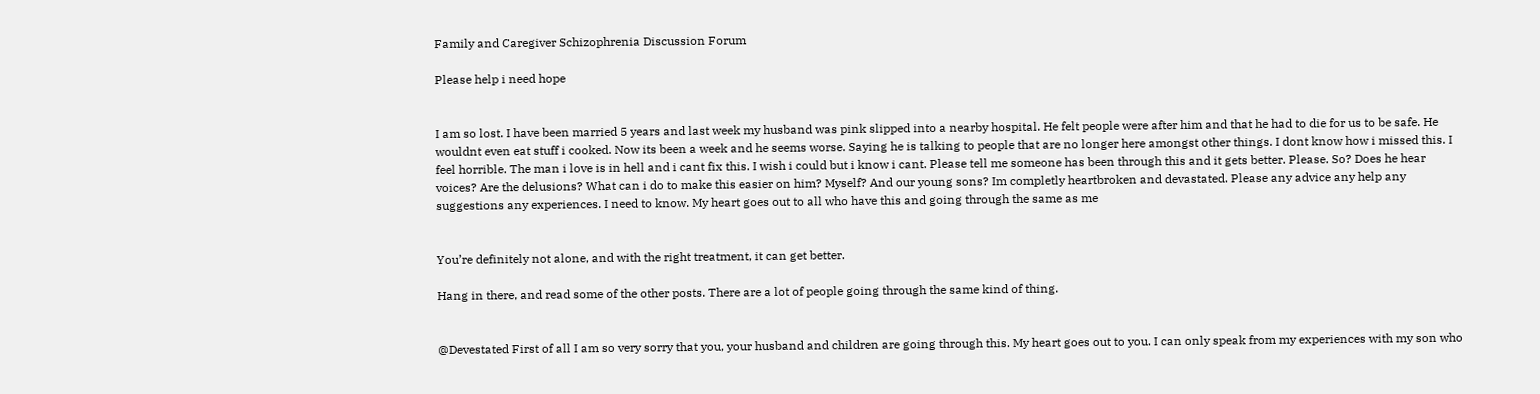Family and Caregiver Schizophrenia Discussion Forum

Please help i need hope


I am so lost. I have been married 5 years and last week my husband was pink slipped into a nearby hospital. He felt people were after him and that he had to die for us to be safe. He wouldnt even eat stuff i cooked. Now its been a week and he seems worse. Saying he is talking to people that are no longer here amongst other things. I dont know how i missed this. I feel horrible. The man i love is in hell and i cant fix this. I wish i could but i know i cant. Please tell me someone has been through this and it gets better. Please. So? Does he hear voices? Are the delusions? What can i do to make this easier on him? Myself? And our young sons? Im completly heartbroken and devastated. Please any advice any help any suggestions any experiences. I need to know. My heart goes out to all who have this and going through the same as me


You’re definitely not alone, and with the right treatment, it can get better.

Hang in there, and read some of the other posts. There are a lot of people going through the same kind of thing.


@Devestated First of all I am so very sorry that you, your husband and children are going through this. My heart goes out to you. I can only speak from my experiences with my son who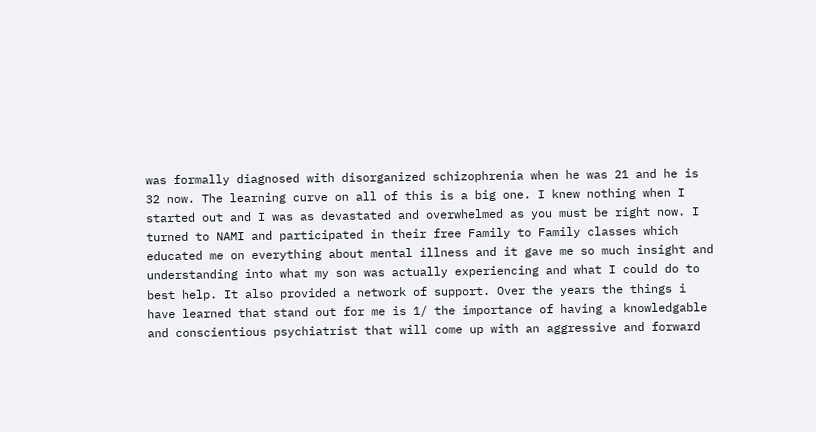was formally diagnosed with disorganized schizophrenia when he was 21 and he is 32 now. The learning curve on all of this is a big one. I knew nothing when I started out and I was as devastated and overwhelmed as you must be right now. I turned to NAMI and participated in their free Family to Family classes which educated me on everything about mental illness and it gave me so much insight and understanding into what my son was actually experiencing and what I could do to best help. It also provided a network of support. Over the years the things i have learned that stand out for me is 1/ the importance of having a knowledgable and conscientious psychiatrist that will come up with an aggressive and forward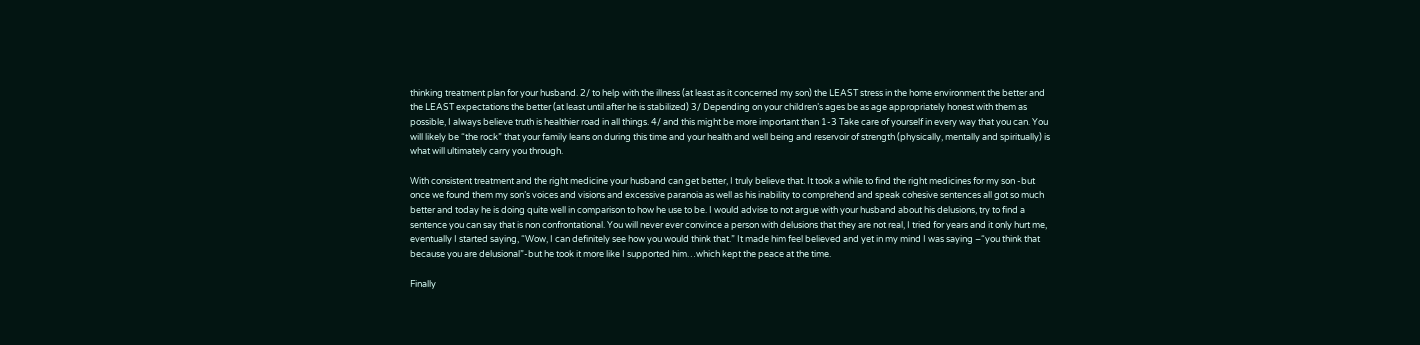thinking treatment plan for your husband. 2/ to help with the illness (at least as it concerned my son) the LEAST stress in the home environment the better and the LEAST expectations the better (at least until after he is stabilized) 3/ Depending on your children’s ages be as age appropriately honest with them as possible, I always believe truth is healthier road in all things. 4/ and this might be more important than 1-3 Take care of yourself in every way that you can. You will likely be “the rock” that your family leans on during this time and your health and well being and reservoir of strength (physically, mentally and spiritually) is what will ultimately carry you through.

With consistent treatment and the right medicine your husband can get better, I truly believe that. It took a while to find the right medicines for my son -but once we found them my son’s voices and visions and excessive paranoia as well as his inability to comprehend and speak cohesive sentences all got so much better and today he is doing quite well in comparison to how he use to be. I would advise to not argue with your husband about his delusions, try to find a sentence you can say that is non confrontational. You will never ever convince a person with delusions that they are not real, I tried for years and it only hurt me, eventually I started saying, “Wow, I can definitely see how you would think that.” It made him feel believed and yet in my mind I was saying –“you think that because you are delusional”-but he took it more like I supported him…which kept the peace at the time.

Finally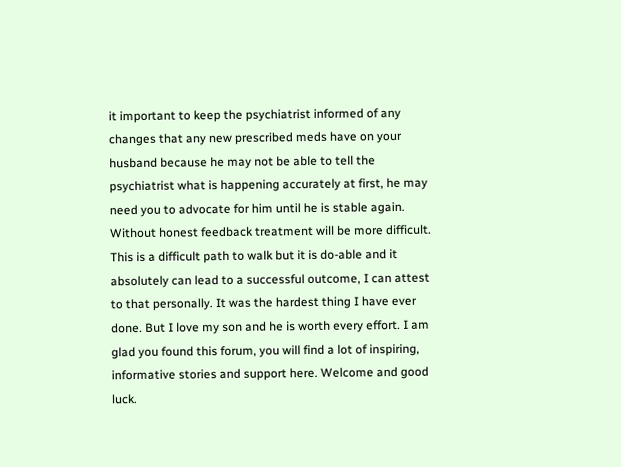it important to keep the psychiatrist informed of any changes that any new prescribed meds have on your husband because he may not be able to tell the psychiatrist what is happening accurately at first, he may need you to advocate for him until he is stable again. Without honest feedback treatment will be more difficult. This is a difficult path to walk but it is do-able and it absolutely can lead to a successful outcome, I can attest to that personally. It was the hardest thing I have ever done. But I love my son and he is worth every effort. I am glad you found this forum, you will find a lot of inspiring, informative stories and support here. Welcome and good luck.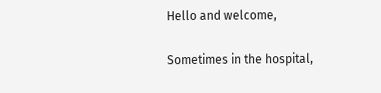Hello and welcome,

Sometimes in the hospital,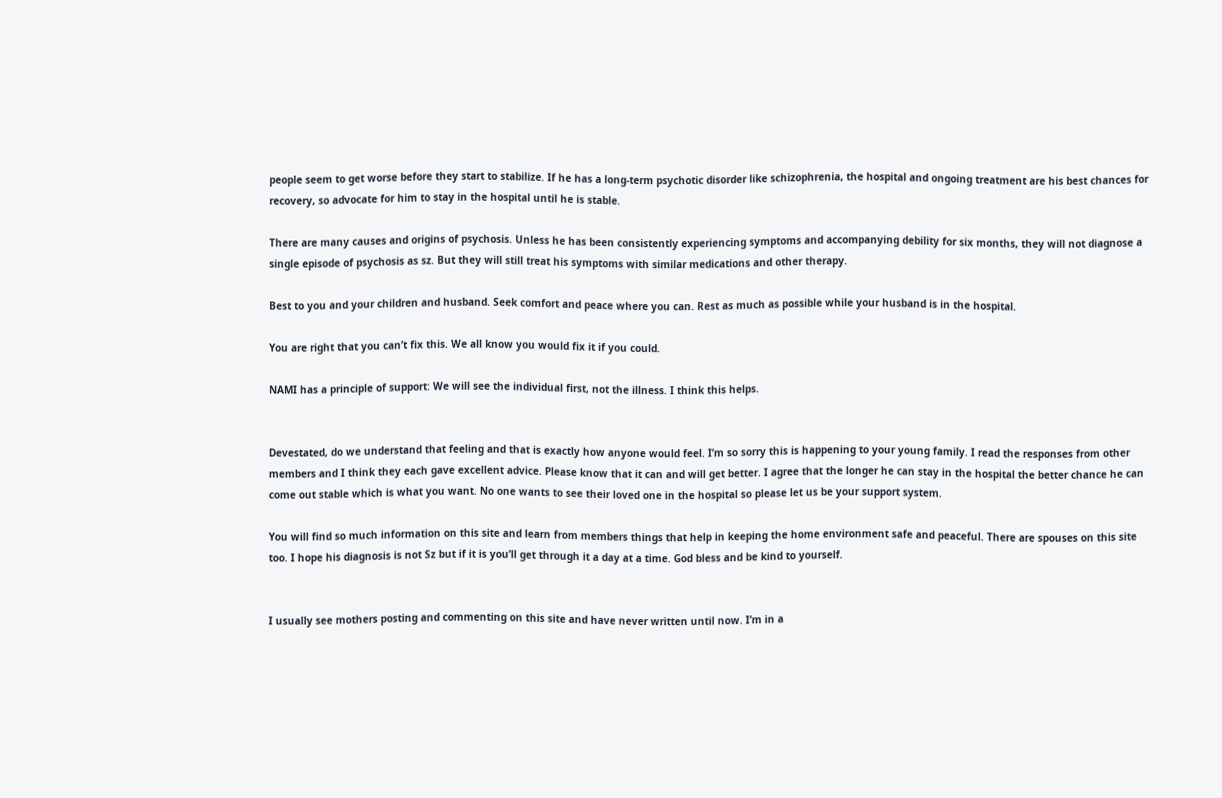people seem to get worse before they start to stabilize. If he has a long-term psychotic disorder like schizophrenia, the hospital and ongoing treatment are his best chances for recovery, so advocate for him to stay in the hospital until he is stable.

There are many causes and origins of psychosis. Unless he has been consistently experiencing symptoms and accompanying debility for six months, they will not diagnose a single episode of psychosis as sz. But they will still treat his symptoms with similar medications and other therapy.

Best to you and your children and husband. Seek comfort and peace where you can. Rest as much as possible while your husband is in the hospital.

You are right that you can’t fix this. We all know you would fix it if you could.

NAMI has a principle of support: We will see the individual first, not the illness. I think this helps.


Devestated, do we understand that feeling and that is exactly how anyone would feel. I’m so sorry this is happening to your young family. I read the responses from other members and I think they each gave excellent advice. Please know that it can and will get better. I agree that the longer he can stay in the hospital the better chance he can come out stable which is what you want. No one wants to see their loved one in the hospital so please let us be your support system.

You will find so much information on this site and learn from members things that help in keeping the home environment safe and peaceful. There are spouses on this site too. I hope his diagnosis is not Sz but if it is you’ll get through it a day at a time. God bless and be kind to yourself.


I usually see mothers posting and commenting on this site and have never written until now. I’m in a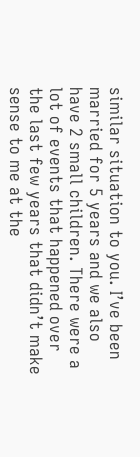similar situation to you. I’ve been married for 5 years and we also have 2 small children. There were a lot of events that happened over the last few years that didn’t make sense to me at the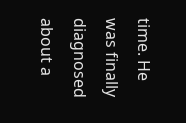time. He was finally diagnosed about a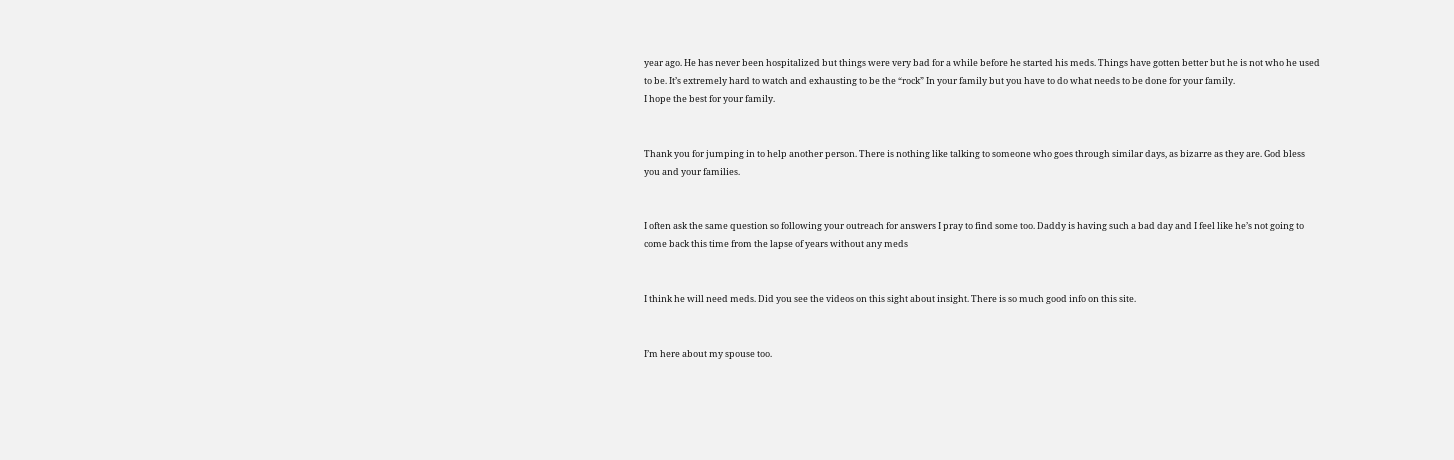year ago. He has never been hospitalized but things were very bad for a while before he started his meds. Things have gotten better but he is not who he used to be. It’s extremely hard to watch and exhausting to be the “rock” In your family but you have to do what needs to be done for your family.
I hope the best for your family.


Thank you for jumping in to help another person. There is nothing like talking to someone who goes through similar days, as bizarre as they are. God bless you and your families.


I often ask the same question so following your outreach for answers I pray to find some too. Daddy is having such a bad day and I feel like he’s not going to come back this time from the lapse of years without any meds


I think he will need meds. Did you see the videos on this sight about insight. There is so much good info on this site.


I’m here about my spouse too.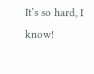It’s so hard, I know!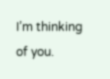I’m thinking of you.